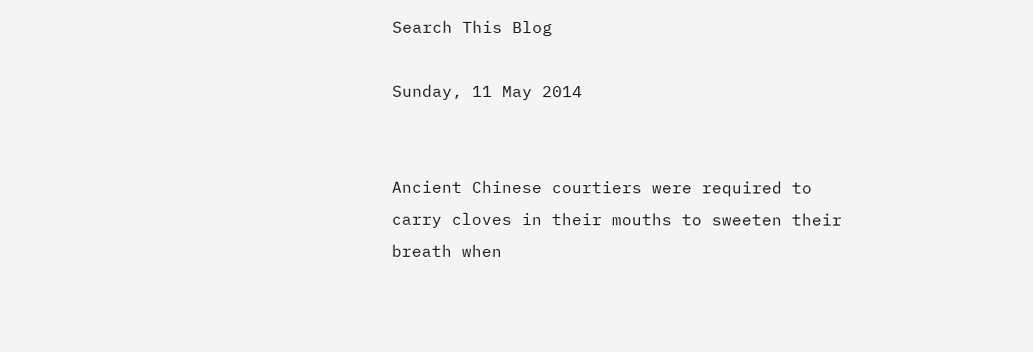Search This Blog

Sunday, 11 May 2014


Ancient Chinese courtiers were required to carry cloves in their mouths to sweeten their breath when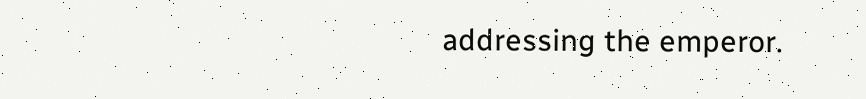addressing the emperor.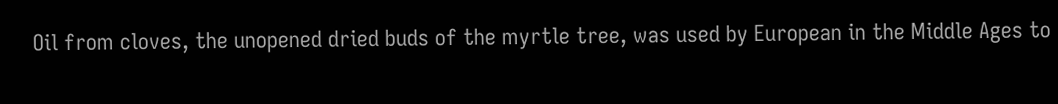Oil from cloves, the unopened dried buds of the myrtle tree, was used by European in the Middle Ages to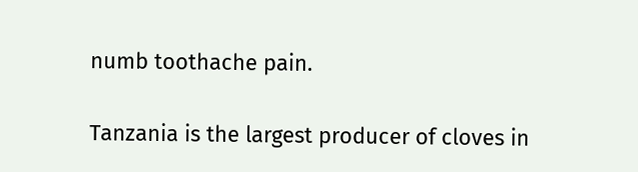numb toothache pain.

Tanzania is the largest producer of cloves in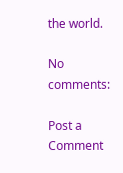the world.

No comments:

Post a Comment